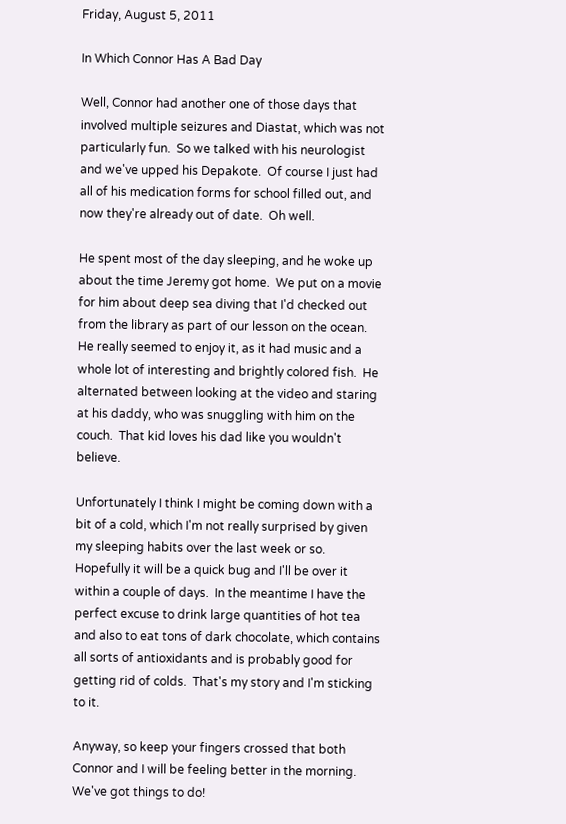Friday, August 5, 2011

In Which Connor Has A Bad Day

Well, Connor had another one of those days that involved multiple seizures and Diastat, which was not particularly fun.  So we talked with his neurologist and we've upped his Depakote.  Of course I just had all of his medication forms for school filled out, and now they're already out of date.  Oh well.

He spent most of the day sleeping, and he woke up about the time Jeremy got home.  We put on a movie for him about deep sea diving that I'd checked out from the library as part of our lesson on the ocean.  He really seemed to enjoy it, as it had music and a whole lot of interesting and brightly colored fish.  He alternated between looking at the video and staring at his daddy, who was snuggling with him on the couch.  That kid loves his dad like you wouldn't believe.

Unfortunately I think I might be coming down with a bit of a cold, which I'm not really surprised by given my sleeping habits over the last week or so.  Hopefully it will be a quick bug and I'll be over it within a couple of days.  In the meantime I have the perfect excuse to drink large quantities of hot tea and also to eat tons of dark chocolate, which contains all sorts of antioxidants and is probably good for getting rid of colds.  That's my story and I'm sticking to it.

Anyway, so keep your fingers crossed that both Connor and I will be feeling better in the morning.  We've got things to do!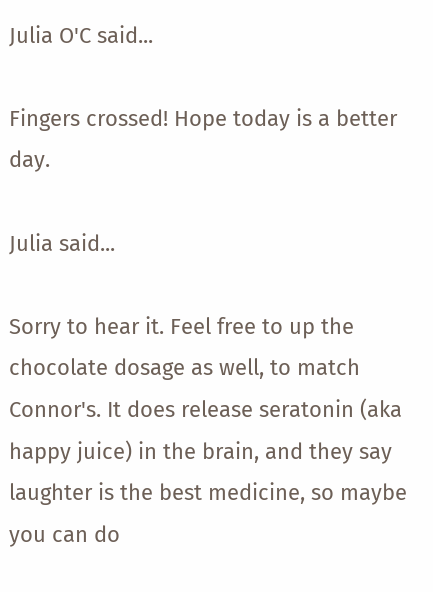Julia O'C said...

Fingers crossed! Hope today is a better day.

Julia said...

Sorry to hear it. Feel free to up the chocolate dosage as well, to match Connor's. It does release seratonin (aka happy juice) in the brain, and they say laughter is the best medicine, so maybe you can do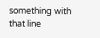something with that line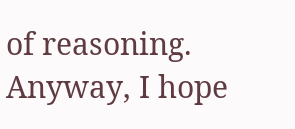of reasoning. Anyway, I hope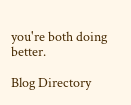you're both doing better.

Blog Directory